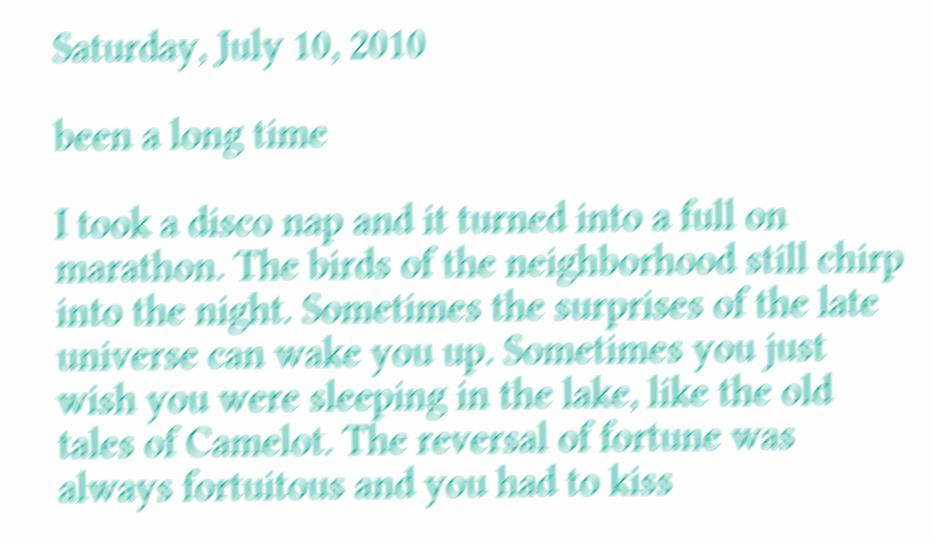Saturday, July 10, 2010

been a long time

I took a disco nap and it turned into a full on marathon. The birds of the neighborhood still chirp into the night. Sometimes the surprises of the late universe can wake you up. Sometimes you just wish you were sleeping in the lake, like the old tales of Camelot. The reversal of fortune was always fortuitous and you had to kiss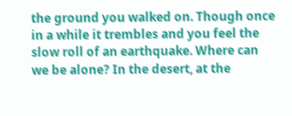the ground you walked on. Though once in a while it trembles and you feel the slow roll of an earthquake. Where can we be alone? In the desert, at the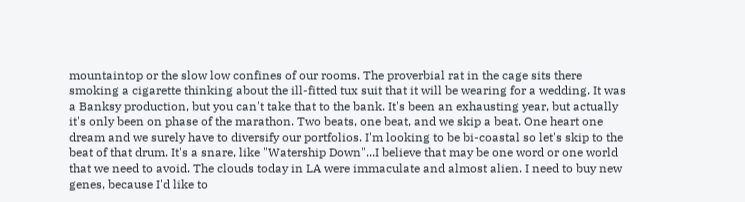mountaintop or the slow low confines of our rooms. The proverbial rat in the cage sits there smoking a cigarette thinking about the ill-fitted tux suit that it will be wearing for a wedding. It was a Banksy production, but you can't take that to the bank. It's been an exhausting year, but actually it's only been on phase of the marathon. Two beats, one beat, and we skip a beat. One heart one dream and we surely have to diversify our portfolios. I'm looking to be bi-coastal so let's skip to the beat of that drum. It's a snare, like "Watership Down"...I believe that may be one word or one world that we need to avoid. The clouds today in LA were immaculate and almost alien. I need to buy new genes, because I'd like to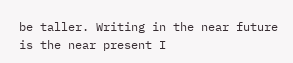be taller. Writing in the near future is the near present I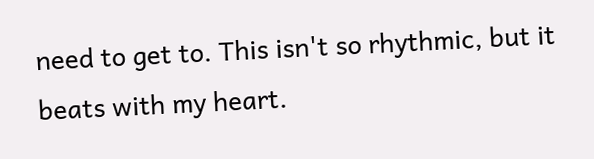need to get to. This isn't so rhythmic, but it beats with my heart.